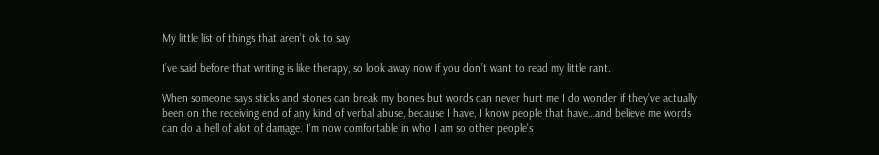My little list of things that aren’t ok to say

I’ve said before that writing is like therapy, so look away now if you don’t want to read my little rant.

When someone says sticks and stones can break my bones but words can never hurt me I do wonder if they’ve actually been on the receiving end of any kind of verbal abuse, because I have, I know people that have…and believe me words can do a hell of alot of damage. I’m now comfortable in who I am so other people’s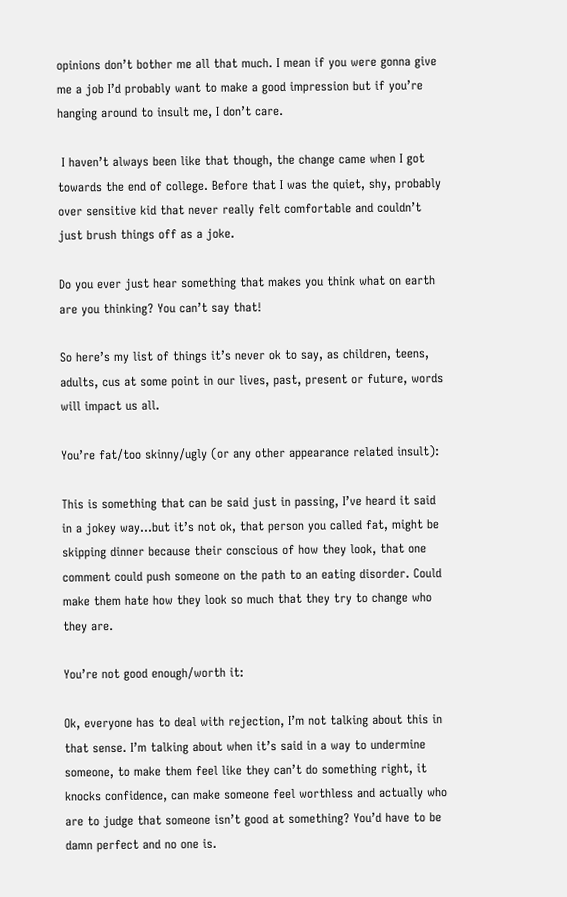opinions don’t bother me all that much. I mean if you were gonna give me a job I’d probably want to make a good impression but if you’re hanging around to insult me, I don’t care.

 I haven’t always been like that though, the change came when I got towards the end of college. Before that I was the quiet, shy, probably over sensitive kid that never really felt comfortable and couldn’t just brush things off as a joke.

Do you ever just hear something that makes you think what on earth are you thinking? You can’t say that!

So here’s my list of things it’s never ok to say, as children, teens, adults, cus at some point in our lives, past, present or future, words will impact us all.

You’re fat/too skinny/ugly (or any other appearance related insult):

This is something that can be said just in passing, I’ve heard it said in a jokey way…but it’s not ok, that person you called fat, might be skipping dinner because their conscious of how they look, that one comment could push someone on the path to an eating disorder. Could make them hate how they look so much that they try to change who they are.

You’re not good enough/worth it:

Ok, everyone has to deal with rejection, I’m not talking about this in that sense. I’m talking about when it’s said in a way to undermine someone, to make them feel like they can’t do something right, it knocks confidence, can make someone feel worthless and actually who are to judge that someone isn’t good at something? You’d have to be damn perfect and no one is.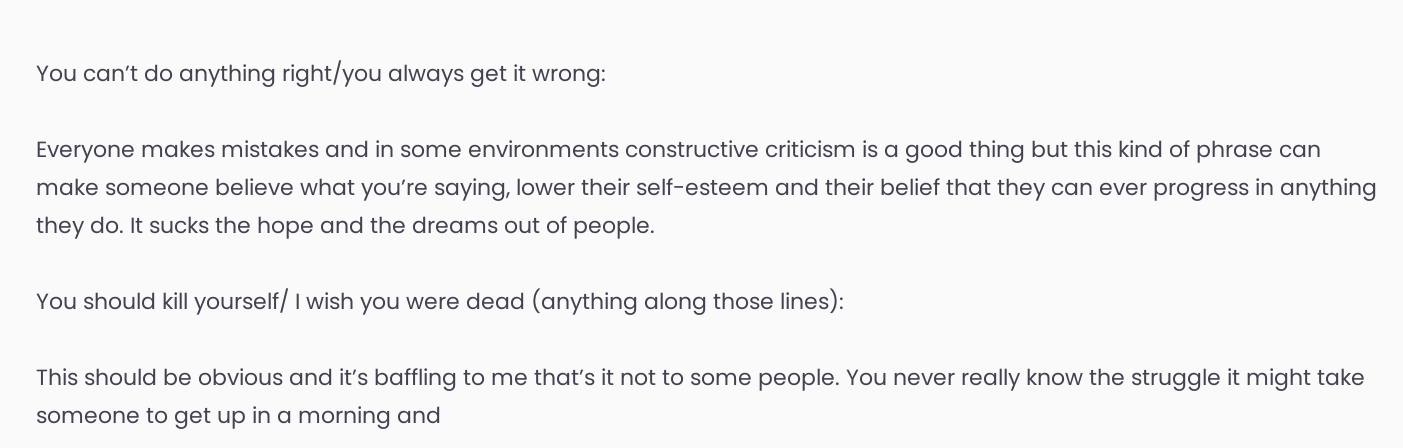You can’t do anything right/you always get it wrong:

Everyone makes mistakes and in some environments constructive criticism is a good thing but this kind of phrase can make someone believe what you’re saying, lower their self-esteem and their belief that they can ever progress in anything they do. It sucks the hope and the dreams out of people.

You should kill yourself/ I wish you were dead (anything along those lines):

This should be obvious and it’s baffling to me that’s it not to some people. You never really know the struggle it might take someone to get up in a morning and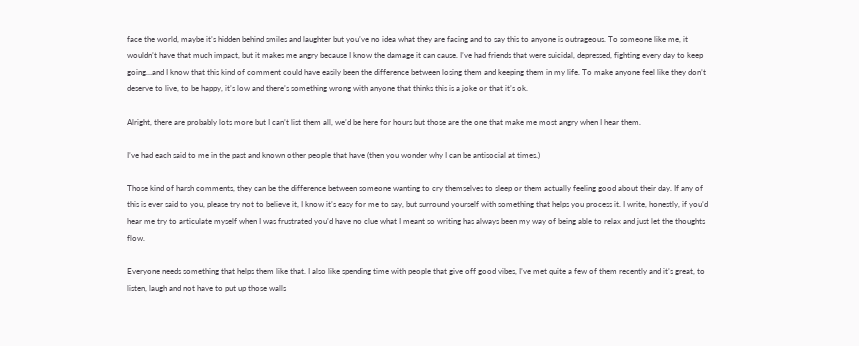face the world, maybe it’s hidden behind smiles and laughter but you’ve no idea what they are facing and to say this to anyone is outrageous. To someone like me, it wouldn’t have that much impact, but it makes me angry because I know the damage it can cause. I’ve had friends that were suicidal, depressed, fighting every day to keep going…and I know that this kind of comment could have easily been the difference between losing them and keeping them in my life. To make anyone feel like they don’t deserve to live, to be happy, it’s low and there’s something wrong with anyone that thinks this is a joke or that it’s ok.

Alright, there are probably lots more but I can’t list them all, we’d be here for hours but those are the one that make me most angry when I hear them.

I’ve had each said to me in the past and known other people that have (then you wonder why I can be antisocial at times.)

Those kind of harsh comments, they can be the difference between someone wanting to cry themselves to sleep or them actually feeling good about their day. If any of this is ever said to you, please try not to believe it, I know it’s easy for me to say, but surround yourself with something that helps you process it. I write, honestly, if you’d hear me try to articulate myself when I was frustrated you’d have no clue what I meant so writing has always been my way of being able to relax and just let the thoughts flow.

Everyone needs something that helps them like that. I also like spending time with people that give off good vibes, I’ve met quite a few of them recently and it’s great, to listen, laugh and not have to put up those walls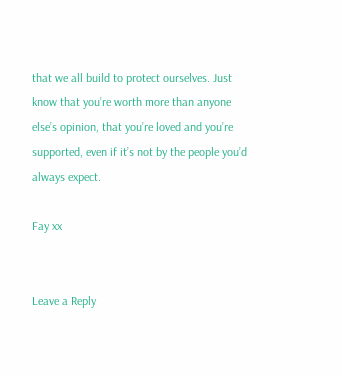that we all build to protect ourselves. Just know that you’re worth more than anyone else’s opinion, that you’re loved and you’re supported, even if it’s not by the people you’d always expect.

Fay xx


Leave a Reply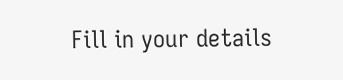Fill in your details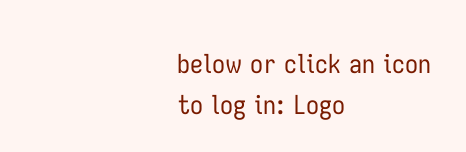below or click an icon to log in: Logo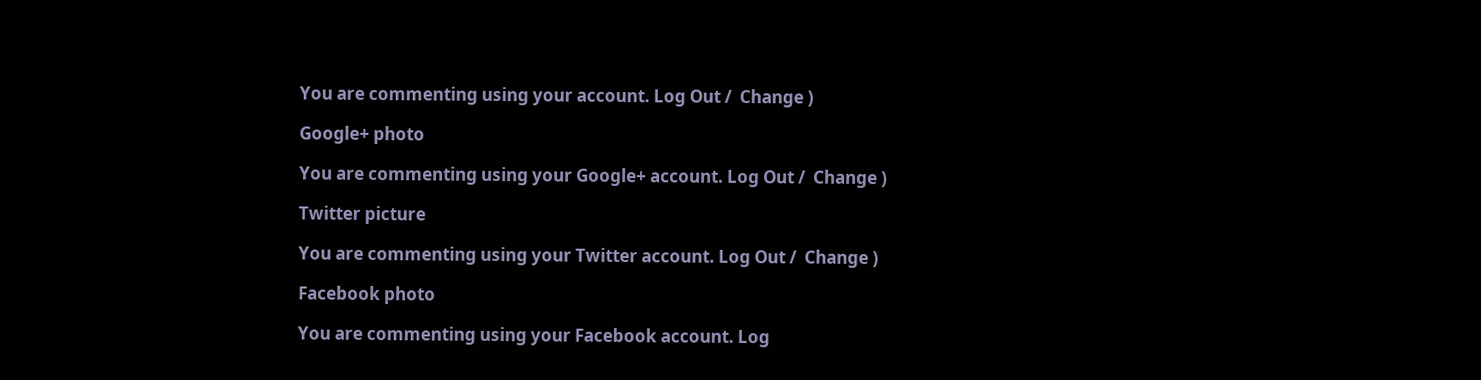You are commenting using your account. Log Out /  Change )

Google+ photo

You are commenting using your Google+ account. Log Out /  Change )

Twitter picture

You are commenting using your Twitter account. Log Out /  Change )

Facebook photo

You are commenting using your Facebook account. Log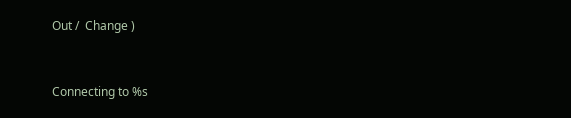Out /  Change )


Connecting to %s